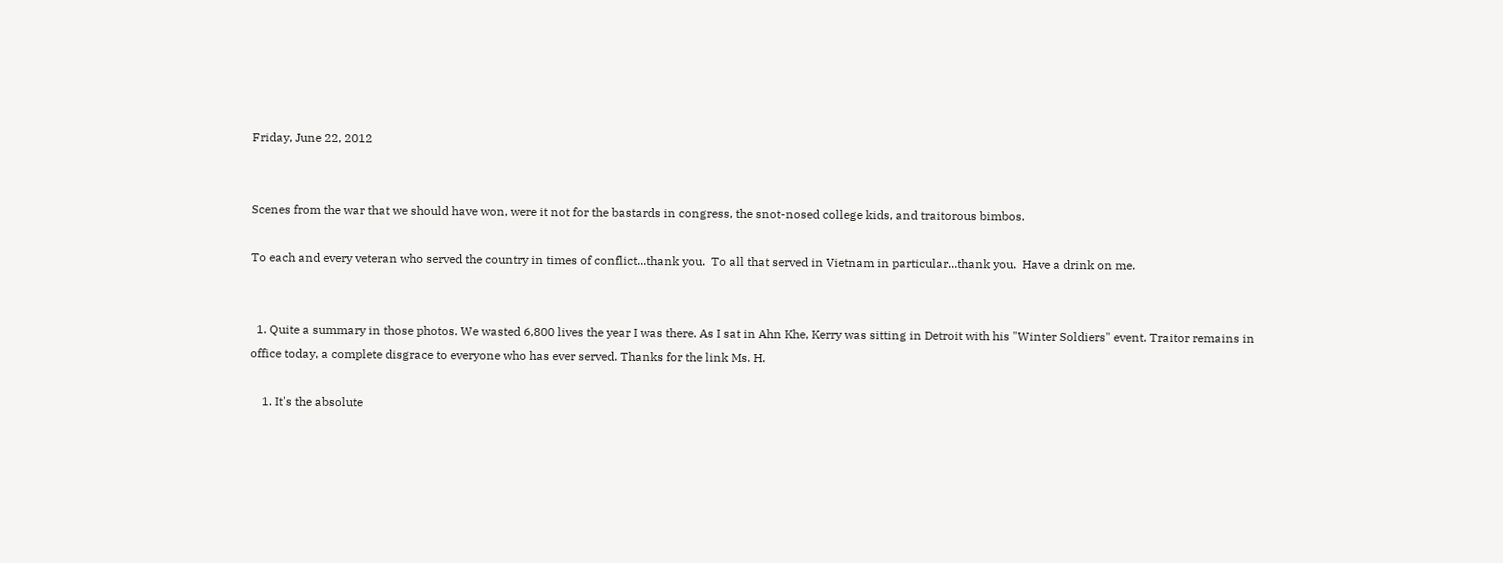Friday, June 22, 2012


Scenes from the war that we should have won, were it not for the bastards in congress, the snot-nosed college kids, and traitorous bimbos.

To each and every veteran who served the country in times of conflict...thank you.  To all that served in Vietnam in particular...thank you.  Have a drink on me.


  1. Quite a summary in those photos. We wasted 6,800 lives the year I was there. As I sat in Ahn Khe, Kerry was sitting in Detroit with his "Winter Soldiers" event. Traitor remains in office today, a complete disgrace to everyone who has ever served. Thanks for the link Ms. H.

    1. It's the absolute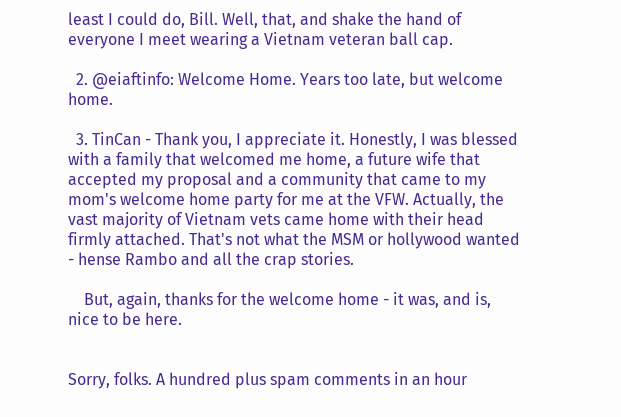least I could do, Bill. Well, that, and shake the hand of everyone I meet wearing a Vietnam veteran ball cap.

  2. @eiaftinfo: Welcome Home. Years too late, but welcome home.

  3. TinCan - Thank you, I appreciate it. Honestly, I was blessed with a family that welcomed me home, a future wife that accepted my proposal and a community that came to my mom's welcome home party for me at the VFW. Actually, the vast majority of Vietnam vets came home with their head firmly attached. That's not what the MSM or hollywood wanted - hense Rambo and all the crap stories.

    But, again, thanks for the welcome home - it was, and is, nice to be here.


Sorry, folks. A hundred plus spam comments in an hour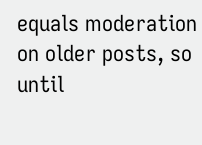equals moderation on older posts, so until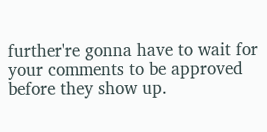further're gonna have to wait for your comments to be approved before they show up.